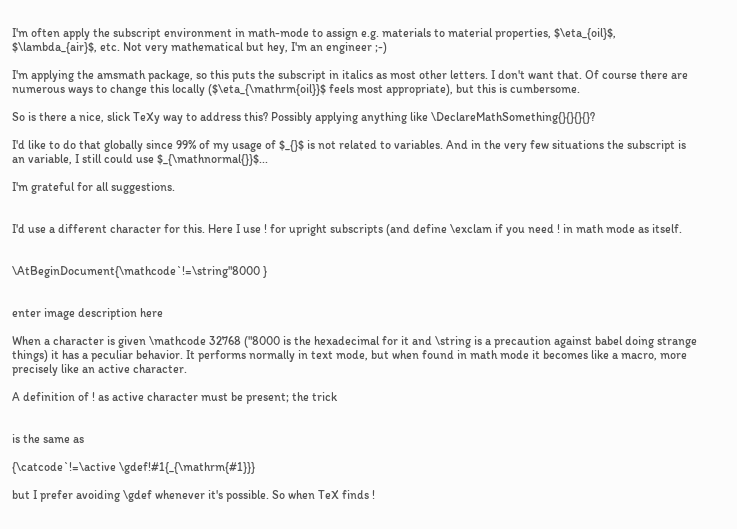I'm often apply the subscript environment in math-mode to assign e.g. materials to material properties, $\eta_{oil}$, $\lambda_{air}$, etc. Not very mathematical but hey, I'm an engineer ;-)

I'm applying the amsmath package, so this puts the subscript in italics as most other letters. I don't want that. Of course there are numerous ways to change this locally ($\eta_{\mathrm{oil}}$ feels most appropriate), but this is cumbersome.

So is there a nice, slick TeXy way to address this? Possibly applying anything like \DeclareMathSomething{}{}{}{}?

I'd like to do that globally since 99% of my usage of $_{}$ is not related to variables. And in the very few situations the subscript is an variable, I still could use $_{\mathnormal{}}$...

I'm grateful for all suggestions.


I'd use a different character for this. Here I use ! for upright subscripts (and define \exclam if you need ! in math mode as itself.


\AtBeginDocument{\mathcode`!=\string"8000 }


enter image description here

When a character is given \mathcode 32768 ("8000 is the hexadecimal for it and \string is a precaution against babel doing strange things) it has a peculiar behavior. It performs normally in text mode, but when found in math mode it becomes like a macro, more precisely like an active character.

A definition of ! as active character must be present; the trick


is the same as

{\catcode`!=\active \gdef!#1{_{\mathrm{#1}}}

but I prefer avoiding \gdef whenever it's possible. So when TeX finds !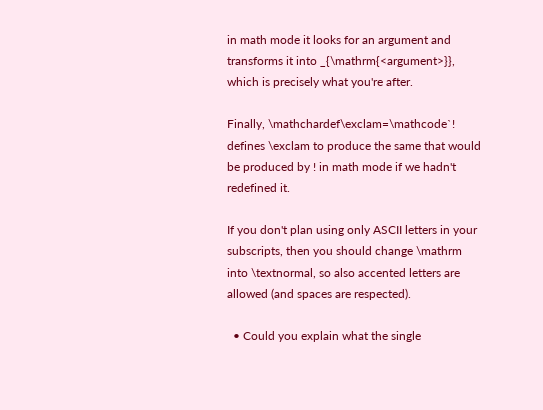in math mode it looks for an argument and transforms it into _{\mathrm{<argument>}}, which is precisely what you're after.

Finally, \mathchardef\exclam=\mathcode`! defines \exclam to produce the same that would be produced by ! in math mode if we hadn't redefined it.

If you don't plan using only ASCII letters in your subscripts, then you should change \mathrm into \textnormal, so also accented letters are allowed (and spaces are respected).

  • Could you explain what the single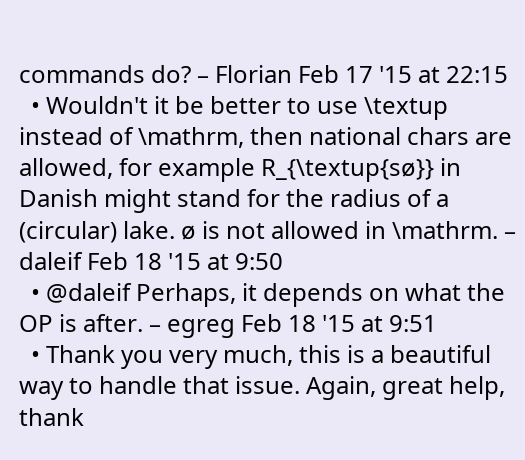commands do? – Florian Feb 17 '15 at 22:15
  • Wouldn't it be better to use \textup instead of \mathrm, then national chars are allowed, for example R_{\textup{sø}} in Danish might stand for the radius of a (circular) lake. ø is not allowed in \mathrm. – daleif Feb 18 '15 at 9:50
  • @daleif Perhaps, it depends on what the OP is after. – egreg Feb 18 '15 at 9:51
  • Thank you very much, this is a beautiful way to handle that issue. Again, great help, thank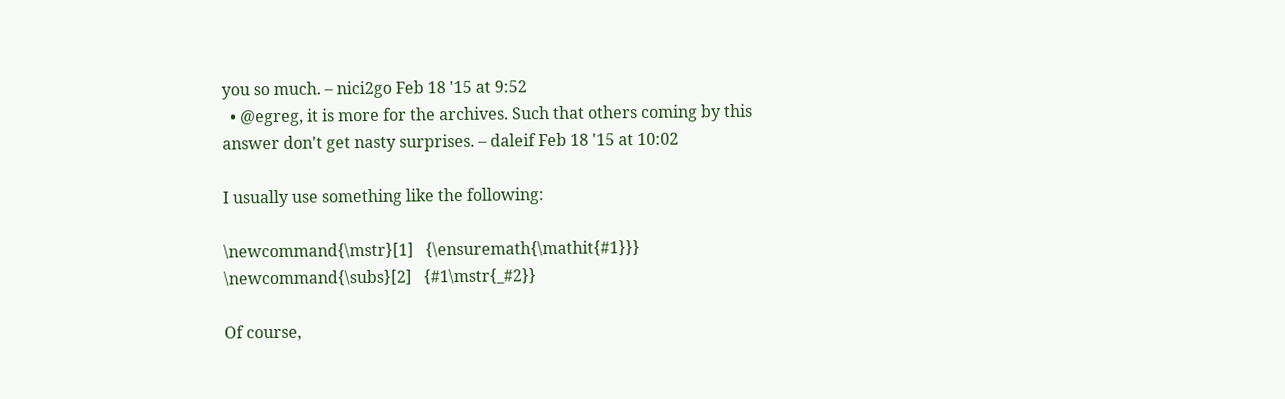you so much. – nici2go Feb 18 '15 at 9:52
  • @egreg, it is more for the archives. Such that others coming by this answer don't get nasty surprises. – daleif Feb 18 '15 at 10:02

I usually use something like the following:

\newcommand{\mstr}[1]   {\ensuremath{\mathit{#1}}}
\newcommand{\subs}[2]   {#1\mstr{_#2}}

Of course,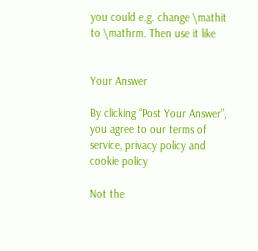you could e.g. change \mathit to \mathrm. Then use it like


Your Answer

By clicking “Post Your Answer”, you agree to our terms of service, privacy policy and cookie policy

Not the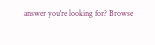answer you're looking for? Browse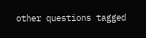other questions tagged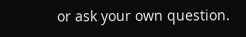or ask your own question.